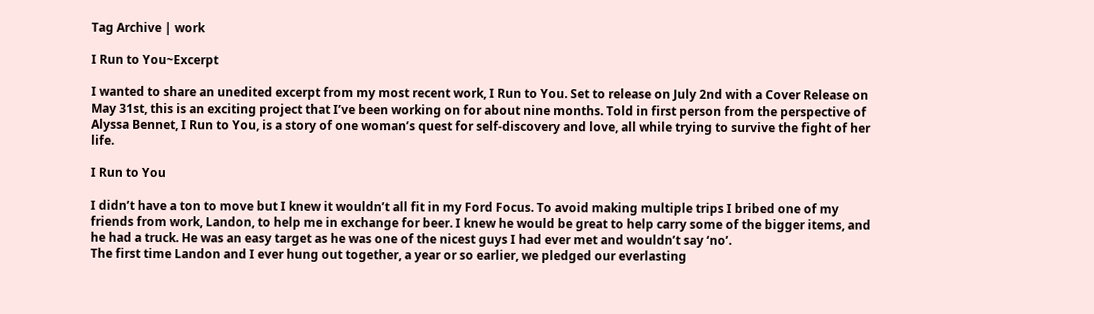Tag Archive | work

I Run to You~Excerpt

I wanted to share an unedited excerpt from my most recent work, I Run to You. Set to release on July 2nd with a Cover Release on May 31st, this is an exciting project that I’ve been working on for about nine months. Told in first person from the perspective of Alyssa Bennet, I Run to You, is a story of one woman’s quest for self-discovery and love, all while trying to survive the fight of her life.

I Run to You

I didn’t have a ton to move but I knew it wouldn’t all fit in my Ford Focus. To avoid making multiple trips I bribed one of my friends from work, Landon, to help me in exchange for beer. I knew he would be great to help carry some of the bigger items, and he had a truck. He was an easy target as he was one of the nicest guys I had ever met and wouldn’t say ‘no’.
The first time Landon and I ever hung out together, a year or so earlier, we pledged our everlasting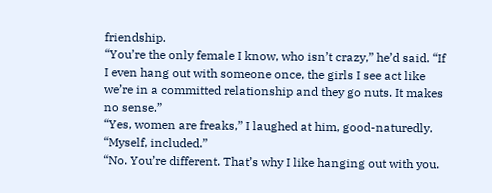friendship.
“You’re the only female I know, who isn’t crazy,” he’d said. “If I even hang out with someone once, the girls I see act like we’re in a committed relationship and they go nuts. It makes no sense.”
“Yes, women are freaks,” I laughed at him, good-naturedly. “Myself, included.”
“No. You’re different. That’s why I like hanging out with you.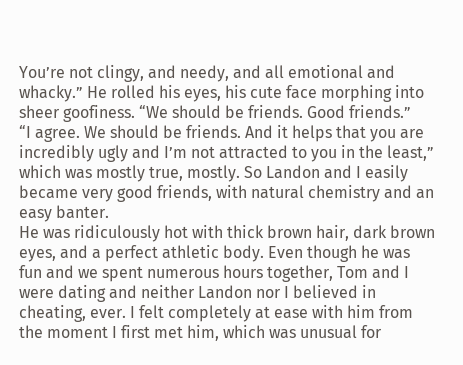You’re not clingy, and needy, and all emotional and whacky.” He rolled his eyes, his cute face morphing into sheer goofiness. “We should be friends. Good friends.”
“I agree. We should be friends. And it helps that you are incredibly ugly and I’m not attracted to you in the least,” which was mostly true, mostly. So Landon and I easily became very good friends, with natural chemistry and an easy banter.
He was ridiculously hot with thick brown hair, dark brown eyes, and a perfect athletic body. Even though he was fun and we spent numerous hours together, Tom and I were dating and neither Landon nor I believed in cheating, ever. I felt completely at ease with him from the moment I first met him, which was unusual for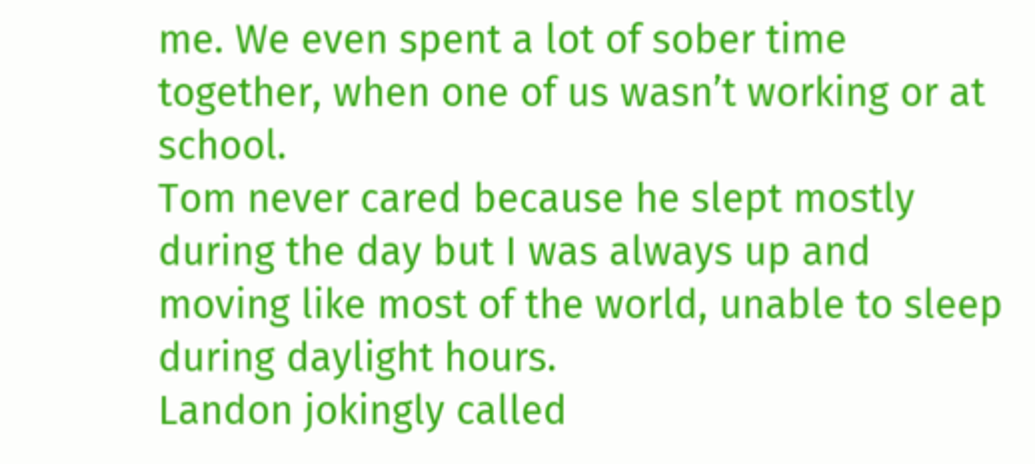me. We even spent a lot of sober time together, when one of us wasn’t working or at school.
Tom never cared because he slept mostly during the day but I was always up and moving like most of the world, unable to sleep during daylight hours.
Landon jokingly called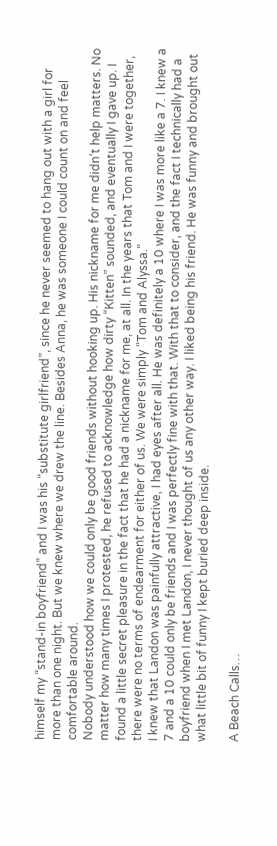himself my “stand-in boyfriend” and I was his “substitute girlfriend”, since he never seemed to hang out with a girl for more than one night. But we knew where we drew the line. Besides Anna, he was someone I could count on and feel comfortable around.
Nobody understood how we could only be good friends without hooking up. His nickname for me didn’t help matters. No matter how many times I protested, he refused to acknowledge how dirty “Kitten” sounded, and eventually I gave up. I found a little secret pleasure in the fact that he had a nickname for me, at all. In the years that Tom and I were together, there were no terms of endearment for either of us. We were simply “Tom and Alyssa.”
I knew that Landon was painfully attractive, I had eyes after all. He was definitely a 10 where I was more like a 7. I knew a 7 and a 10 could only be friends and I was perfectly fine with that. With that to consider, and the fact I technically had a boyfriend when I met Landon, I never thought of us any other way. I liked being his friend. He was funny and brought out what little bit of funny I kept buried deep inside.

A Beach Calls…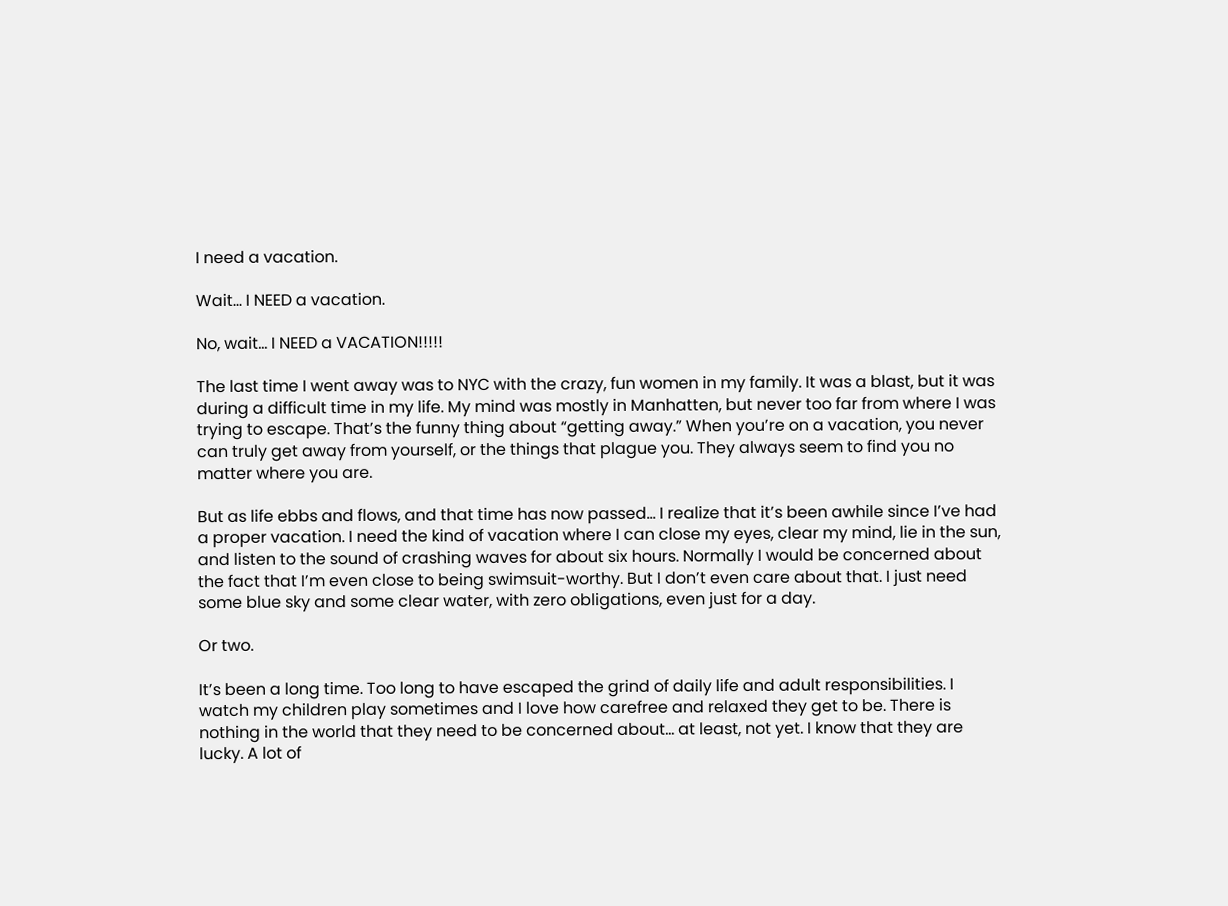I need a vacation.

Wait… I NEED a vacation.

No, wait… I NEED a VACATION!!!!!

The last time I went away was to NYC with the crazy, fun women in my family. It was a blast, but it was during a difficult time in my life. My mind was mostly in Manhatten, but never too far from where I was trying to escape. That’s the funny thing about “getting away.” When you’re on a vacation, you never can truly get away from yourself, or the things that plague you. They always seem to find you no matter where you are.

But as life ebbs and flows, and that time has now passed… I realize that it’s been awhile since I’ve had a proper vacation. I need the kind of vacation where I can close my eyes, clear my mind, lie in the sun, and listen to the sound of crashing waves for about six hours. Normally I would be concerned about the fact that I’m even close to being swimsuit-worthy. But I don’t even care about that. I just need some blue sky and some clear water, with zero obligations, even just for a day.

Or two.

It’s been a long time. Too long to have escaped the grind of daily life and adult responsibilities. I watch my children play sometimes and I love how carefree and relaxed they get to be. There is nothing in the world that they need to be concerned about… at least, not yet. I know that they are lucky. A lot of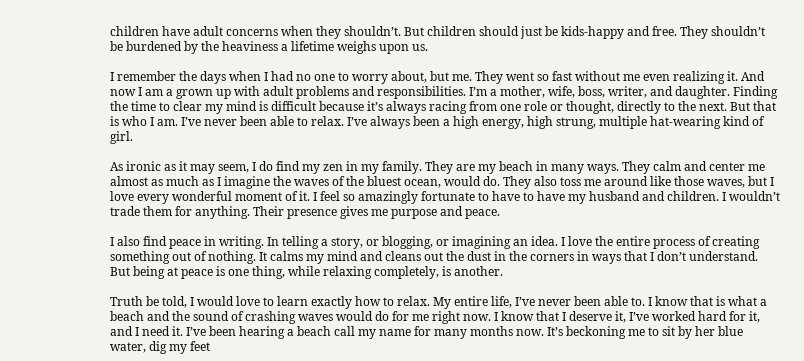children have adult concerns when they shouldn’t. But children should just be kids-happy and free. They shouldn’t be burdened by the heaviness a lifetime weighs upon us.

I remember the days when I had no one to worry about, but me. They went so fast without me even realizing it. And now I am a grown up with adult problems and responsibilities. I’m a mother, wife, boss, writer, and daughter. Finding the time to clear my mind is difficult because it’s always racing from one role or thought, directly to the next. But that is who I am. I’ve never been able to relax. I’ve always been a high energy, high strung, multiple hat-wearing kind of girl.

As ironic as it may seem, I do find my zen in my family. They are my beach in many ways. They calm and center me almost as much as I imagine the waves of the bluest ocean, would do. They also toss me around like those waves, but I love every wonderful moment of it. I feel so amazingly fortunate to have to have my husband and children. I wouldn’t trade them for anything. Their presence gives me purpose and peace.

I also find peace in writing. In telling a story, or blogging, or imagining an idea. I love the entire process of creating something out of nothing. It calms my mind and cleans out the dust in the corners in ways that I don’t understand. But being at peace is one thing, while relaxing completely, is another.

Truth be told, I would love to learn exactly how to relax. My entire life, I’ve never been able to. I know that is what a beach and the sound of crashing waves would do for me right now. I know that I deserve it, I’ve worked hard for it, and I need it. I’ve been hearing a beach call my name for many months now. It’s beckoning me to sit by her blue water, dig my feet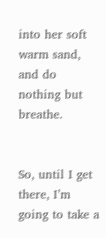into her soft warm sand, and do nothing but breathe.


So, until I get there, I’m going to take a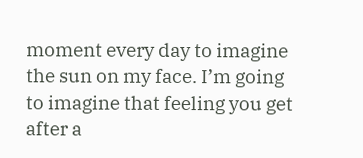moment every day to imagine the sun on my face. I’m going to imagine that feeling you get after a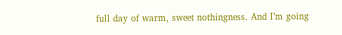full day of warm, sweet nothingness. And I’m going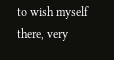to wish myself there, very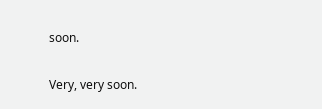soon.

Very, very soon.